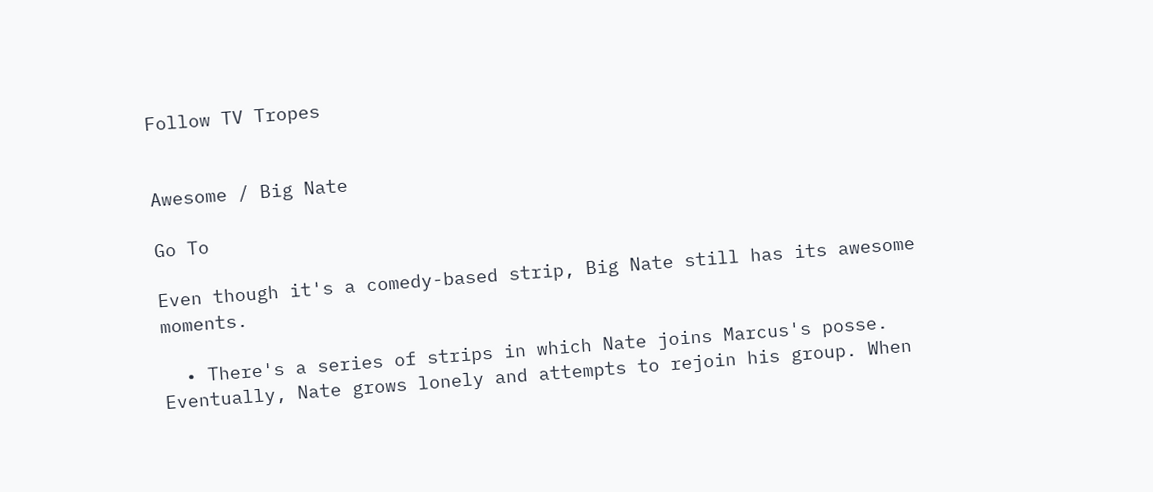Follow TV Tropes


Awesome / Big Nate

Go To

Even though it's a comedy-based strip, Big Nate still has its awesome moments.

  • There's a series of strips in which Nate joins Marcus's posse. Eventually, Nate grows lonely and attempts to rejoin his group. When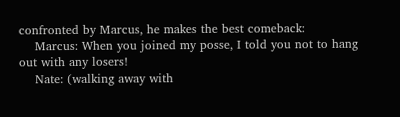confronted by Marcus, he makes the best comeback:
    Marcus: When you joined my posse, I told you not to hang out with any losers!
    Nate: (walking away with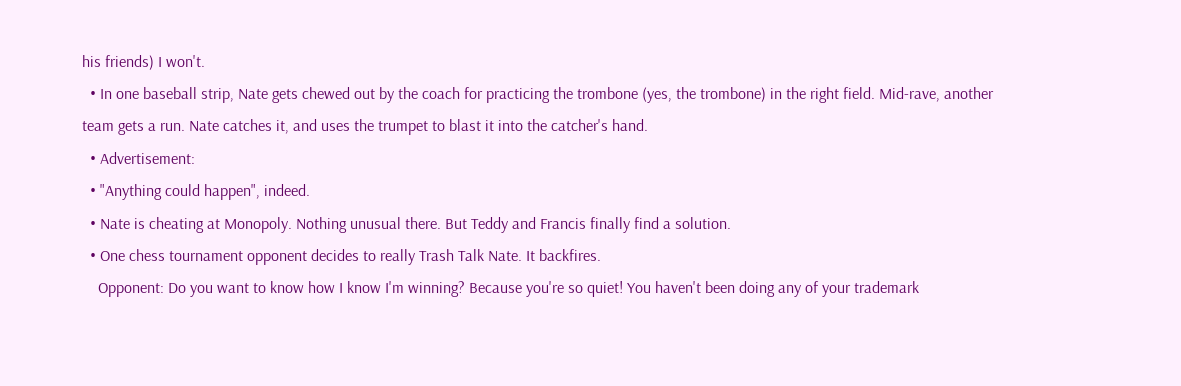his friends) I won't.
  • In one baseball strip, Nate gets chewed out by the coach for practicing the trombone (yes, the trombone) in the right field. Mid-rave, another team gets a run. Nate catches it, and uses the trumpet to blast it into the catcher's hand.
  • Advertisement:
  • "Anything could happen", indeed.
  • Nate is cheating at Monopoly. Nothing unusual there. But Teddy and Francis finally find a solution.
  • One chess tournament opponent decides to really Trash Talk Nate. It backfires.
    Opponent: Do you want to know how I know I'm winning? Because you're so quiet! You haven't been doing any of your trademark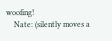woofing!
    Nate: (silently moves a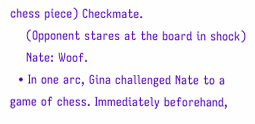chess piece) Checkmate.
    (Opponent stares at the board in shock)
    Nate: Woof.
  • In one arc, Gina challenged Nate to a game of chess. Immediately beforehand,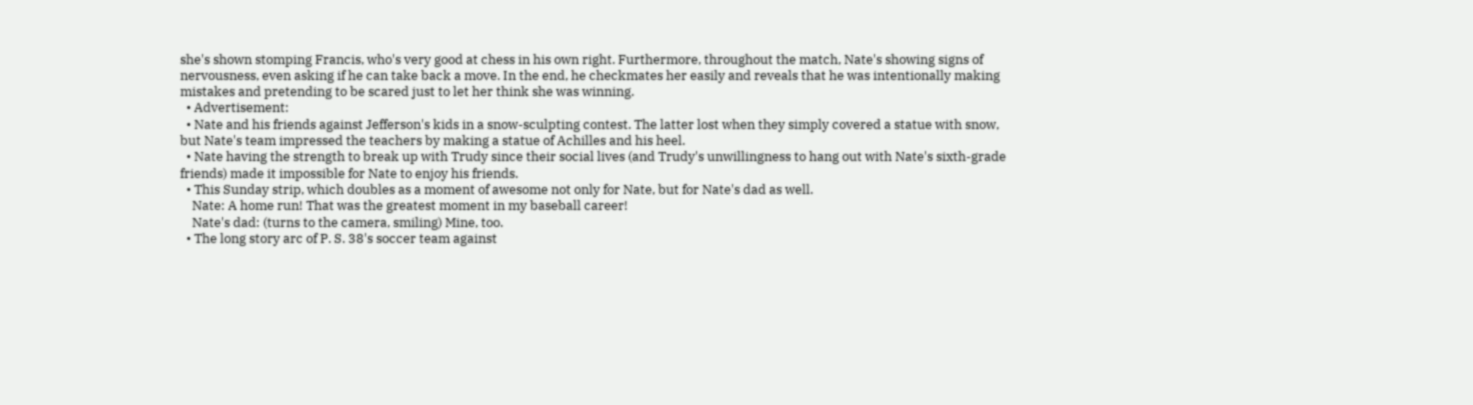she's shown stomping Francis, who's very good at chess in his own right. Furthermore, throughout the match, Nate's showing signs of nervousness, even asking if he can take back a move. In the end, he checkmates her easily and reveals that he was intentionally making mistakes and pretending to be scared just to let her think she was winning.
  • Advertisement:
  • Nate and his friends against Jefferson's kids in a snow-sculpting contest. The latter lost when they simply covered a statue with snow, but Nate's team impressed the teachers by making a statue of Achilles and his heel.
  • Nate having the strength to break up with Trudy since their social lives (and Trudy's unwillingness to hang out with Nate's sixth-grade friends) made it impossible for Nate to enjoy his friends.
  • This Sunday strip, which doubles as a moment of awesome not only for Nate, but for Nate's dad as well.
    Nate: A home run! That was the greatest moment in my baseball career!
    Nate's dad: (turns to the camera, smiling) Mine, too.
  • The long story arc of P. S. 38's soccer team against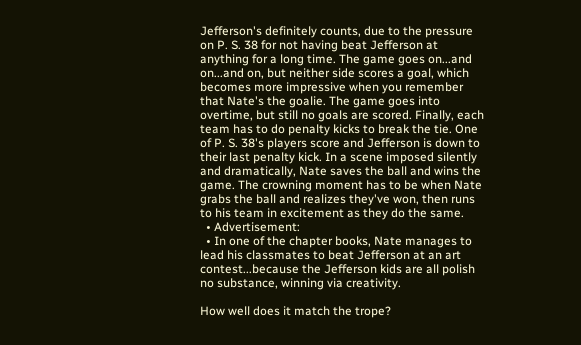Jefferson's definitely counts, due to the pressure on P. S. 38 for not having beat Jefferson at anything for a long time. The game goes on...and on...and on, but neither side scores a goal, which becomes more impressive when you remember that Nate's the goalie. The game goes into overtime, but still no goals are scored. Finally, each team has to do penalty kicks to break the tie. One of P. S. 38's players score and Jefferson is down to their last penalty kick. In a scene imposed silently and dramatically, Nate saves the ball and wins the game. The crowning moment has to be when Nate grabs the ball and realizes they've won, then runs to his team in excitement as they do the same.
  • Advertisement:
  • In one of the chapter books, Nate manages to lead his classmates to beat Jefferson at an art contest...because the Jefferson kids are all polish no substance, winning via creativity.

How well does it match the trope?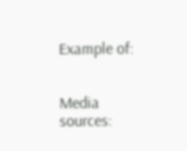Example of:


Media sources: